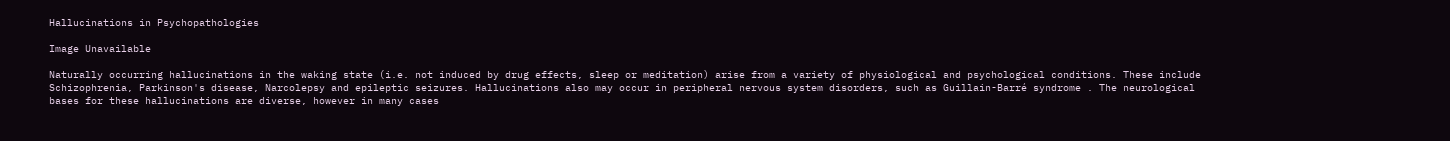Hallucinations in Psychopathologies

Image Unavailable

Naturally occurring hallucinations in the waking state (i.e. not induced by drug effects, sleep or meditation) arise from a variety of physiological and psychological conditions. These include Schizophrenia, Parkinson's disease, Narcolepsy and epileptic seizures. Hallucinations also may occur in peripheral nervous system disorders, such as Guillain-Barré syndrome . The neurological bases for these hallucinations are diverse, however in many cases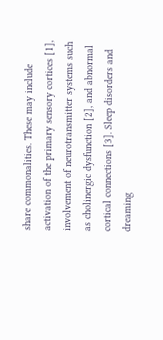share commonalities. These may include activation of the primary sensory cortices [1], involvement of neurotransmitter systems such as cholinergic dysfunction [2], and abnormal cortical connections [3]. Sleep disorders and dreaming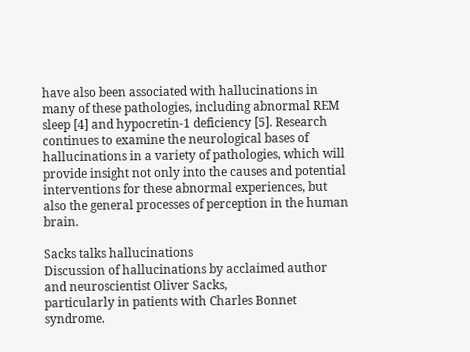have also been associated with hallucinations in many of these pathologies, including abnormal REM sleep [4] and hypocretin-1 deficiency [5]. Research continues to examine the neurological bases of hallucinations in a variety of pathologies, which will provide insight not only into the causes and potential interventions for these abnormal experiences, but also the general processes of perception in the human brain.

Sacks talks hallucinations
Discussion of hallucinations by acclaimed author and neuroscientist Oliver Sacks,
particularly in patients with Charles Bonnet syndrome.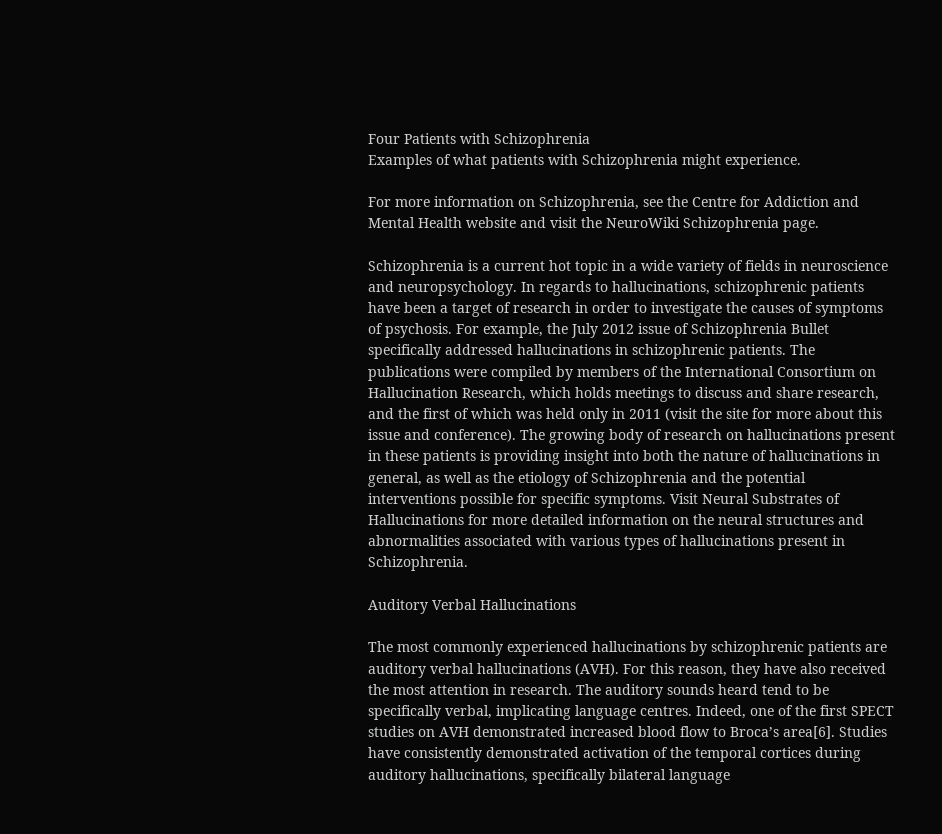Four Patients with Schizophrenia
Examples of what patients with Schizophrenia might experience.

For more information on Schizophrenia, see the Centre for Addiction and Mental Health website and visit the NeuroWiki Schizophrenia page.

Schizophrenia is a current hot topic in a wide variety of fields in neuroscience and neuropsychology. In regards to hallucinations, schizophrenic patients have been a target of research in order to investigate the causes of symptoms of psychosis. For example, the July 2012 issue of Schizophrenia Bullet specifically addressed hallucinations in schizophrenic patients. The publications were compiled by members of the International Consortium on Hallucination Research, which holds meetings to discuss and share research, and the first of which was held only in 2011 (visit the site for more about this issue and conference). The growing body of research on hallucinations present in these patients is providing insight into both the nature of hallucinations in general, as well as the etiology of Schizophrenia and the potential interventions possible for specific symptoms. Visit Neural Substrates of Hallucinations for more detailed information on the neural structures and abnormalities associated with various types of hallucinations present in Schizophrenia.

Auditory Verbal Hallucinations

The most commonly experienced hallucinations by schizophrenic patients are auditory verbal hallucinations (AVH). For this reason, they have also received the most attention in research. The auditory sounds heard tend to be specifically verbal, implicating language centres. Indeed, one of the first SPECT studies on AVH demonstrated increased blood flow to Broca’s area[6]. Studies have consistently demonstrated activation of the temporal cortices during auditory hallucinations, specifically bilateral language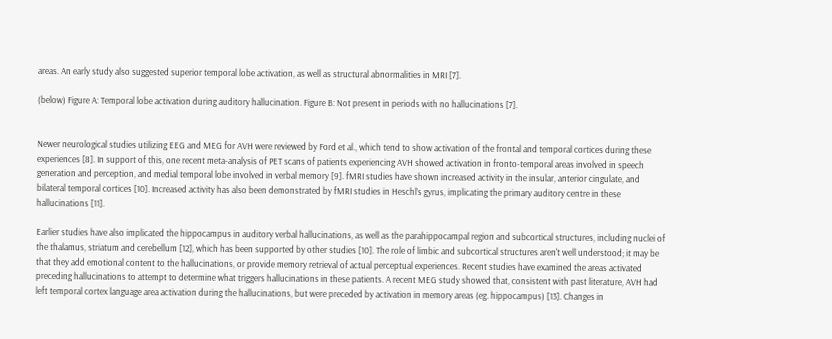areas. An early study also suggested superior temporal lobe activation, as well as structural abnormalities in MRI [7].

(below) Figure A: Temporal lobe activation during auditory hallucination. Figure B: Not present in periods with no hallucinations [7].


Newer neurological studies utilizing EEG and MEG for AVH were reviewed by Ford et al., which tend to show activation of the frontal and temporal cortices during these experiences [8]. In support of this, one recent meta-analysis of PET scans of patients experiencing AVH showed activation in fronto-temporal areas involved in speech generation and perception, and medial temporal lobe involved in verbal memory [9]. fMRI studies have shown increased activity in the insular, anterior cingulate, and bilateral temporal cortices [10]. Increased activity has also been demonstrated by fMRI studies in Heschl’s gyrus, implicating the primary auditory centre in these hallucinations [11].

Earlier studies have also implicated the hippocampus in auditory verbal hallucinations, as well as the parahippocampal region and subcortical structures, including nuclei of the thalamus, striatum and cerebellum [12], which has been supported by other studies [10]. The role of limbic and subcortical structures aren't well understood; it may be that they add emotional content to the hallucinations, or provide memory retrieval of actual perceptual experiences. Recent studies have examined the areas activated preceding hallucinations to attempt to determine what triggers hallucinations in these patients. A recent MEG study showed that, consistent with past literature, AVH had left temporal cortex language area activation during the hallucinations, but were preceded by activation in memory areas (eg. hippocampus) [13]. Changes in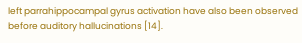left parrahippocampal gyrus activation have also been observed before auditory hallucinations [14].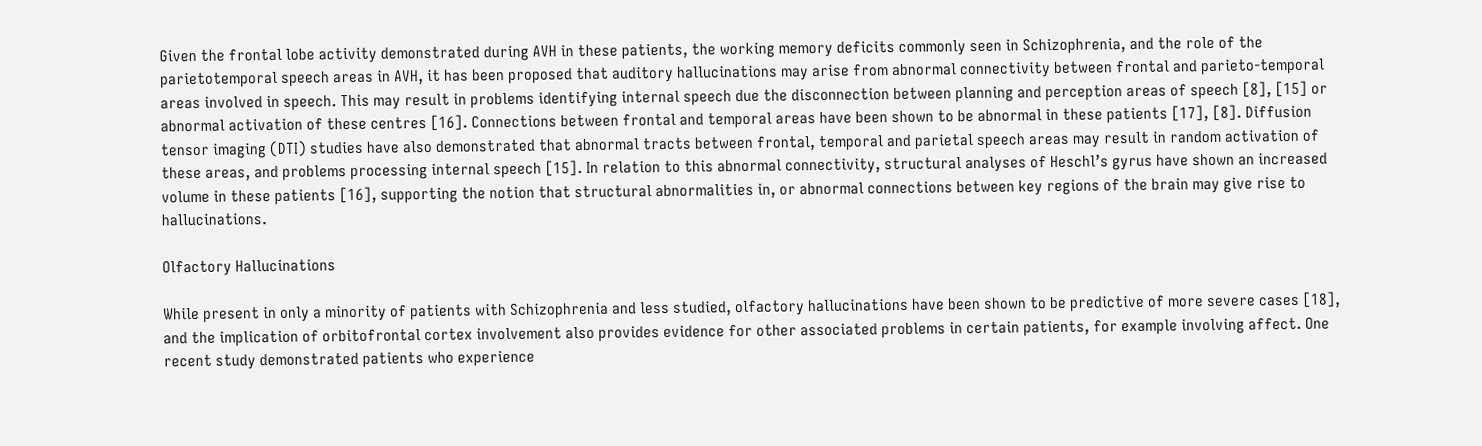Given the frontal lobe activity demonstrated during AVH in these patients, the working memory deficits commonly seen in Schizophrenia, and the role of the parietotemporal speech areas in AVH, it has been proposed that auditory hallucinations may arise from abnormal connectivity between frontal and parieto-temporal areas involved in speech. This may result in problems identifying internal speech due the disconnection between planning and perception areas of speech [8], [15] or abnormal activation of these centres [16]. Connections between frontal and temporal areas have been shown to be abnormal in these patients [17], [8]. Diffusion tensor imaging (DTI) studies have also demonstrated that abnormal tracts between frontal, temporal and parietal speech areas may result in random activation of these areas, and problems processing internal speech [15]. In relation to this abnormal connectivity, structural analyses of Heschl’s gyrus have shown an increased volume in these patients [16], supporting the notion that structural abnormalities in, or abnormal connections between key regions of the brain may give rise to hallucinations.

Olfactory Hallucinations

While present in only a minority of patients with Schizophrenia and less studied, olfactory hallucinations have been shown to be predictive of more severe cases [18], and the implication of orbitofrontal cortex involvement also provides evidence for other associated problems in certain patients, for example involving affect. One recent study demonstrated patients who experience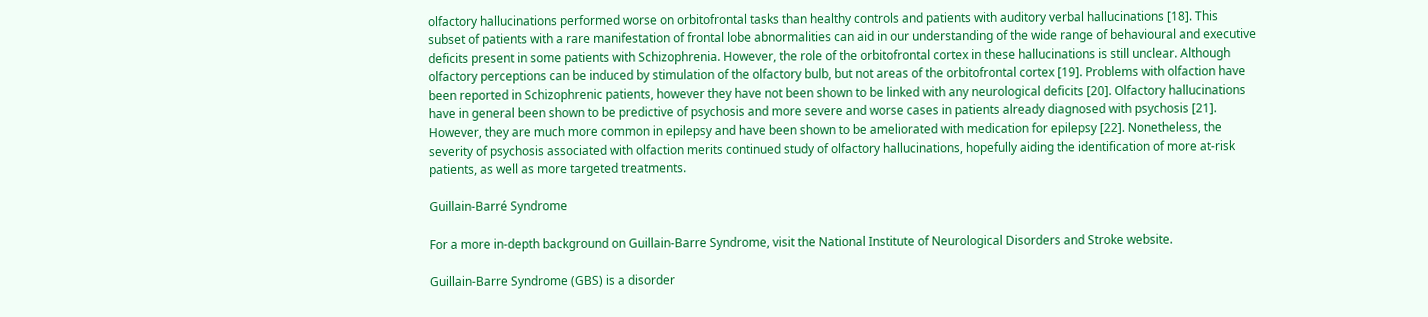olfactory hallucinations performed worse on orbitofrontal tasks than healthy controls and patients with auditory verbal hallucinations [18]. This subset of patients with a rare manifestation of frontal lobe abnormalities can aid in our understanding of the wide range of behavioural and executive deficits present in some patients with Schizophrenia. However, the role of the orbitofrontal cortex in these hallucinations is still unclear. Although olfactory perceptions can be induced by stimulation of the olfactory bulb, but not areas of the orbitofrontal cortex [19]. Problems with olfaction have been reported in Schizophrenic patients, however they have not been shown to be linked with any neurological deficits [20]. Olfactory hallucinations have in general been shown to be predictive of psychosis and more severe and worse cases in patients already diagnosed with psychosis [21]. However, they are much more common in epilepsy and have been shown to be ameliorated with medication for epilepsy [22]. Nonetheless, the severity of psychosis associated with olfaction merits continued study of olfactory hallucinations, hopefully aiding the identification of more at-risk patients, as well as more targeted treatments.

Guillain-Barré Syndrome

For a more in-depth background on Guillain-Barre Syndrome, visit the National Institute of Neurological Disorders and Stroke website.

Guillain-Barre Syndrome (GBS) is a disorder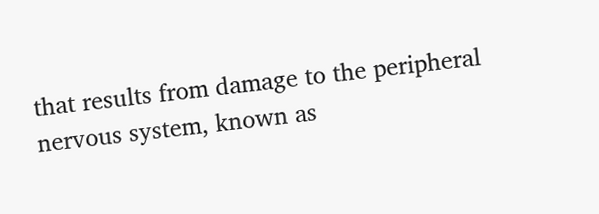that results from damage to the peripheral nervous system, known as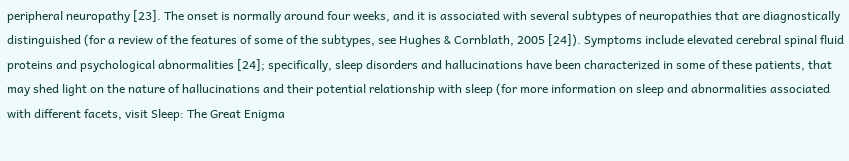peripheral neuropathy [23]. The onset is normally around four weeks, and it is associated with several subtypes of neuropathies that are diagnostically distinguished (for a review of the features of some of the subtypes, see Hughes & Cornblath, 2005 [24]). Symptoms include elevated cerebral spinal fluid proteins and psychological abnormalities [24]; specifically, sleep disorders and hallucinations have been characterized in some of these patients, that may shed light on the nature of hallucinations and their potential relationship with sleep (for more information on sleep and abnormalities associated with different facets, visit Sleep: The Great Enigma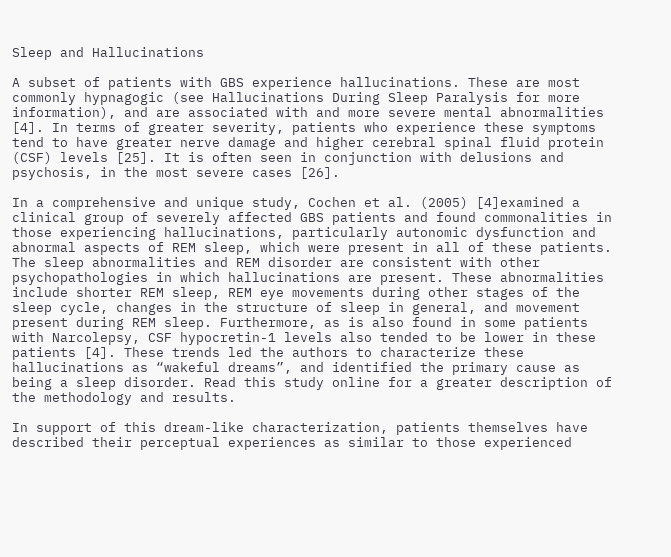Sleep and Hallucinations

A subset of patients with GBS experience hallucinations. These are most commonly hypnagogic (see Hallucinations During Sleep Paralysis for more information), and are associated with and more severe mental abnormalities [4]. In terms of greater severity, patients who experience these symptoms tend to have greater nerve damage and higher cerebral spinal fluid protein (CSF) levels [25]. It is often seen in conjunction with delusions and psychosis, in the most severe cases [26].

In a comprehensive and unique study, Cochen et al. (2005) [4]examined a clinical group of severely affected GBS patients and found commonalities in those experiencing hallucinations, particularly autonomic dysfunction and abnormal aspects of REM sleep, which were present in all of these patients. The sleep abnormalities and REM disorder are consistent with other psychopathologies in which hallucinations are present. These abnormalities include shorter REM sleep, REM eye movements during other stages of the sleep cycle, changes in the structure of sleep in general, and movement present during REM sleep. Furthermore, as is also found in some patients with Narcolepsy, CSF hypocretin-1 levels also tended to be lower in these patients [4]. These trends led the authors to characterize these hallucinations as “wakeful dreams”, and identified the primary cause as being a sleep disorder. Read this study online for a greater description of the methodology and results.

In support of this dream-like characterization, patients themselves have described their perceptual experiences as similar to those experienced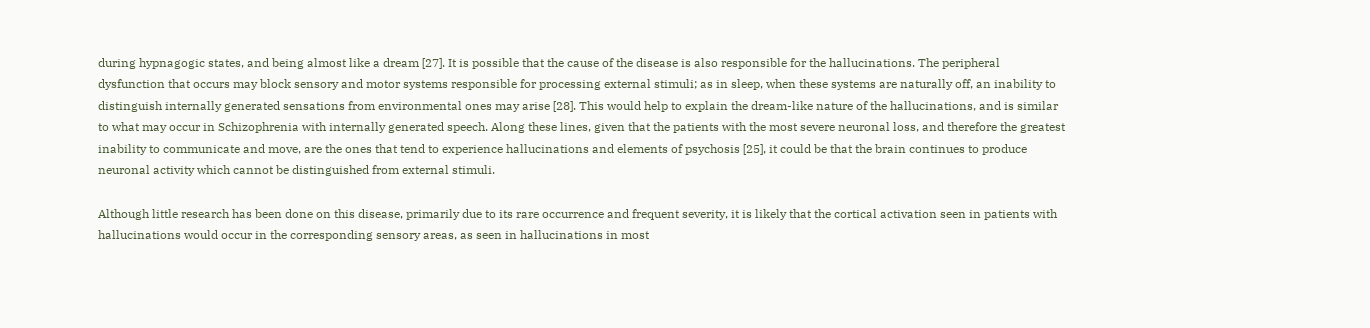during hypnagogic states, and being almost like a dream [27]. It is possible that the cause of the disease is also responsible for the hallucinations. The peripheral dysfunction that occurs may block sensory and motor systems responsible for processing external stimuli; as in sleep, when these systems are naturally off, an inability to distinguish internally generated sensations from environmental ones may arise [28]. This would help to explain the dream-like nature of the hallucinations, and is similar to what may occur in Schizophrenia with internally generated speech. Along these lines, given that the patients with the most severe neuronal loss, and therefore the greatest inability to communicate and move, are the ones that tend to experience hallucinations and elements of psychosis [25], it could be that the brain continues to produce neuronal activity which cannot be distinguished from external stimuli.

Although little research has been done on this disease, primarily due to its rare occurrence and frequent severity, it is likely that the cortical activation seen in patients with hallucinations would occur in the corresponding sensory areas, as seen in hallucinations in most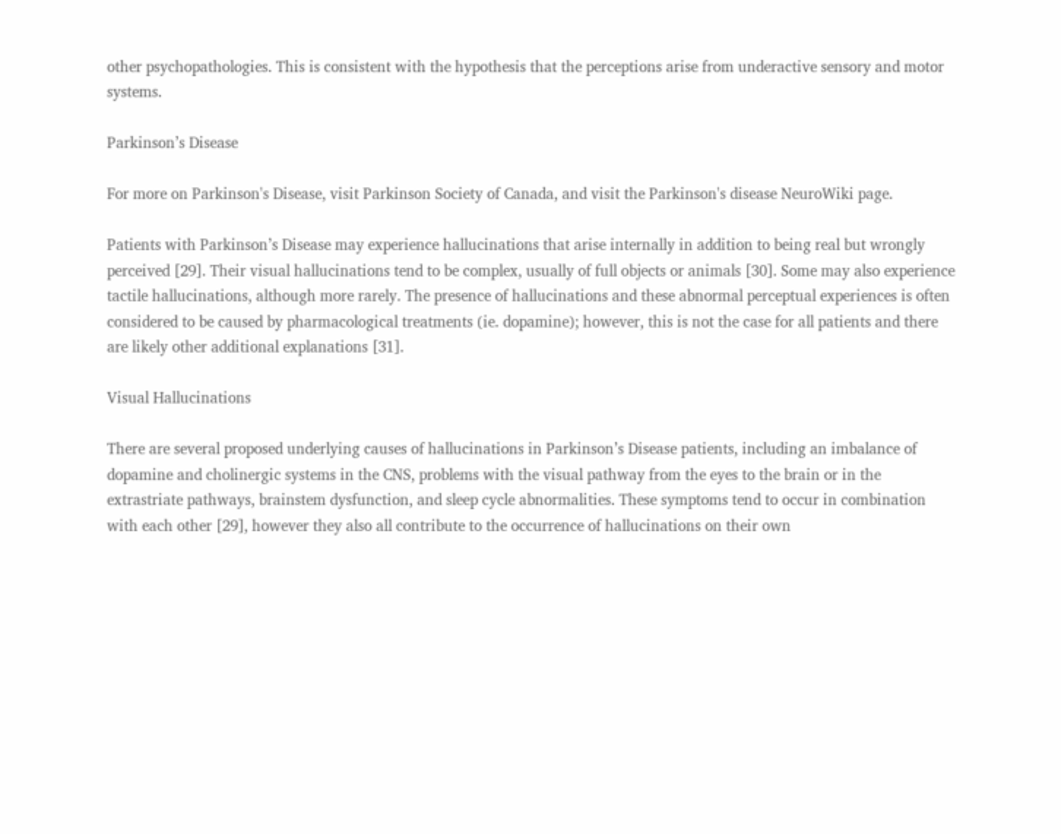other psychopathologies. This is consistent with the hypothesis that the perceptions arise from underactive sensory and motor systems.

Parkinson’s Disease

For more on Parkinson's Disease, visit Parkinson Society of Canada, and visit the Parkinson's disease NeuroWiki page.

Patients with Parkinson’s Disease may experience hallucinations that arise internally in addition to being real but wrongly perceived [29]. Their visual hallucinations tend to be complex, usually of full objects or animals [30]. Some may also experience tactile hallucinations, although more rarely. The presence of hallucinations and these abnormal perceptual experiences is often considered to be caused by pharmacological treatments (ie. dopamine); however, this is not the case for all patients and there are likely other additional explanations [31].

Visual Hallucinations

There are several proposed underlying causes of hallucinations in Parkinson’s Disease patients, including an imbalance of dopamine and cholinergic systems in the CNS, problems with the visual pathway from the eyes to the brain or in the extrastriate pathways, brainstem dysfunction, and sleep cycle abnormalities. These symptoms tend to occur in combination with each other [29], however they also all contribute to the occurrence of hallucinations on their own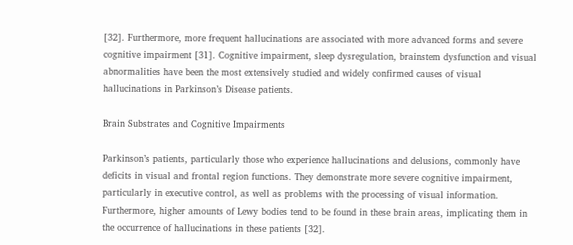[32]. Furthermore, more frequent hallucinations are associated with more advanced forms and severe cognitive impairment [31]. Cognitive impairment, sleep dysregulation, brainstem dysfunction and visual abnormalities have been the most extensively studied and widely confirmed causes of visual hallucinations in Parkinson’s Disease patients.

Brain Substrates and Cognitive Impairments

Parkinson’s patients, particularly those who experience hallucinations and delusions, commonly have deficits in visual and frontal region functions. They demonstrate more severe cognitive impairment, particularly in executive control, as well as problems with the processing of visual information. Furthermore, higher amounts of Lewy bodies tend to be found in these brain areas, implicating them in the occurrence of hallucinations in these patients [32].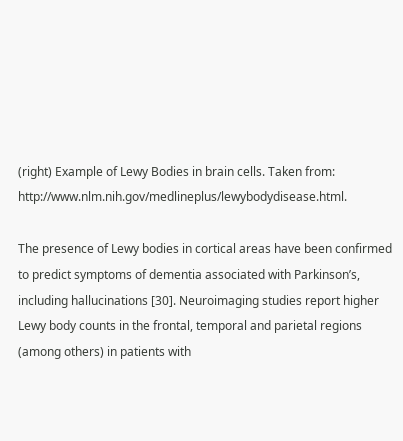(right) Example of Lewy Bodies in brain cells. Taken from: http://www.nlm.nih.gov/medlineplus/lewybodydisease.html.

The presence of Lewy bodies in cortical areas have been confirmed to predict symptoms of dementia associated with Parkinson’s, including hallucinations [30]. Neuroimaging studies report higher Lewy body counts in the frontal, temporal and parietal regions (among others) in patients with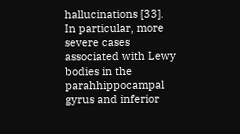hallucinations [33]. In particular, more severe cases associated with Lewy bodies in the parahhippocampal gyrus and inferior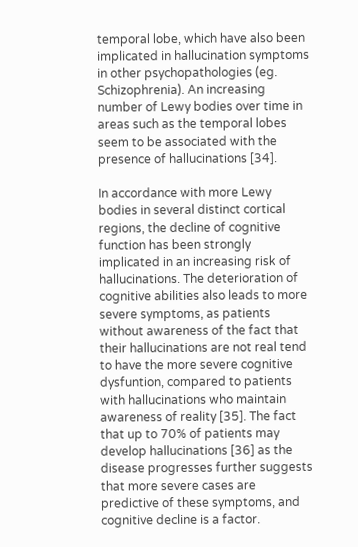temporal lobe, which have also been implicated in hallucination symptoms in other psychopathologies (eg. Schizophrenia). An increasing number of Lewy bodies over time in areas such as the temporal lobes seem to be associated with the presence of hallucinations [34].

In accordance with more Lewy bodies in several distinct cortical regions, the decline of cognitive function has been strongly implicated in an increasing risk of hallucinations. The deterioration of cognitive abilities also leads to more severe symptoms, as patients without awareness of the fact that their hallucinations are not real tend to have the more severe cognitive dysfuntion, compared to patients with hallucinations who maintain awareness of reality [35]. The fact that up to 70% of patients may develop hallucinations [36] as the disease progresses further suggests that more severe cases are predictive of these symptoms, and cognitive decline is a factor.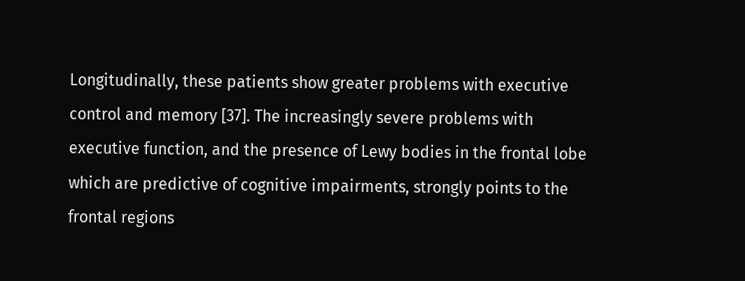Longitudinally, these patients show greater problems with executive control and memory [37]. The increasingly severe problems with executive function, and the presence of Lewy bodies in the frontal lobe which are predictive of cognitive impairments, strongly points to the frontal regions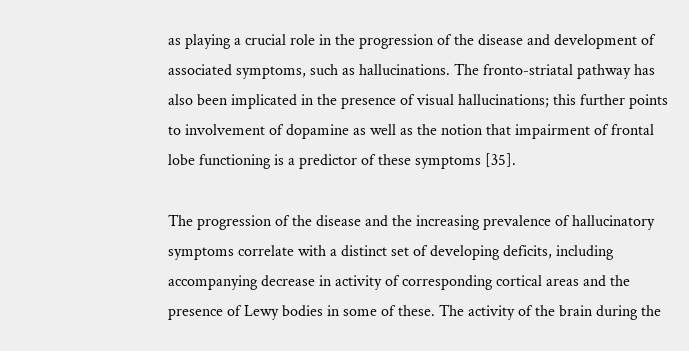as playing a crucial role in the progression of the disease and development of associated symptoms, such as hallucinations. The fronto-striatal pathway has also been implicated in the presence of visual hallucinations; this further points to involvement of dopamine as well as the notion that impairment of frontal lobe functioning is a predictor of these symptoms [35].

The progression of the disease and the increasing prevalence of hallucinatory symptoms correlate with a distinct set of developing deficits, including accompanying decrease in activity of corresponding cortical areas and the presence of Lewy bodies in some of these. The activity of the brain during the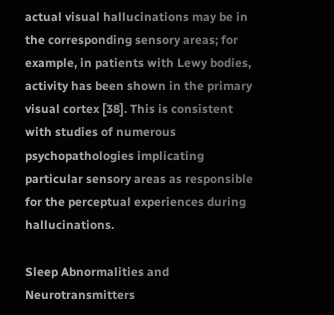actual visual hallucinations may be in the corresponding sensory areas; for example, in patients with Lewy bodies, activity has been shown in the primary visual cortex [38]. This is consistent with studies of numerous psychopathologies implicating particular sensory areas as responsible for the perceptual experiences during hallucinations.

Sleep Abnormalities and Neurotransmitters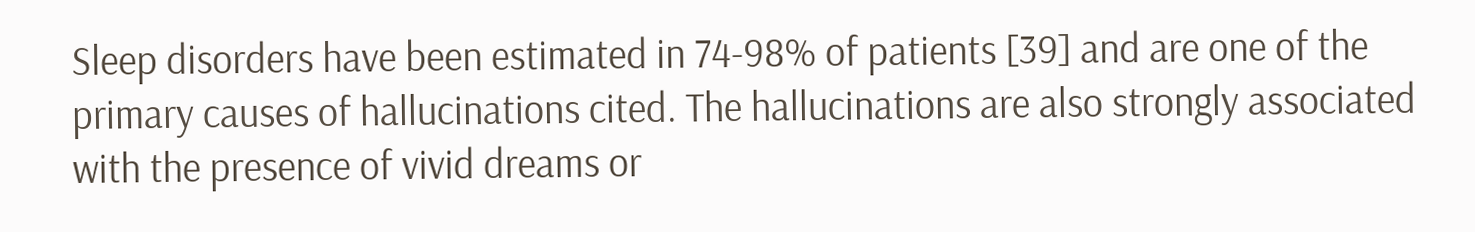Sleep disorders have been estimated in 74-98% of patients [39] and are one of the primary causes of hallucinations cited. The hallucinations are also strongly associated with the presence of vivid dreams or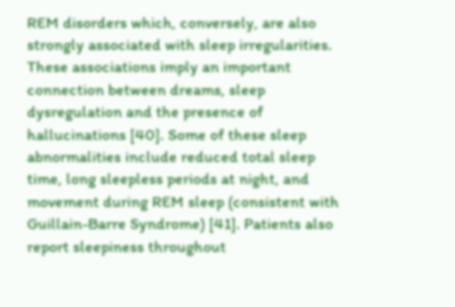REM disorders which, conversely, are also strongly associated with sleep irregularities. These associations imply an important connection between dreams, sleep dysregulation and the presence of hallucinations [40]. Some of these sleep abnormalities include reduced total sleep time, long sleepless periods at night, and movement during REM sleep (consistent with Guillain-Barre Syndrome) [41]. Patients also report sleepiness throughout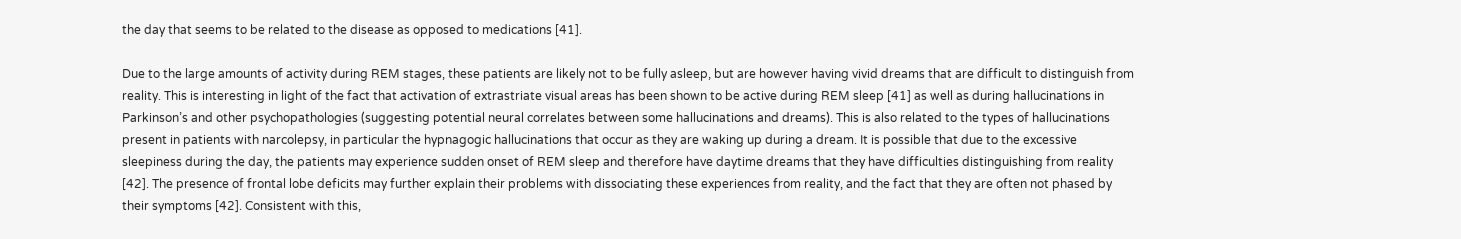the day that seems to be related to the disease as opposed to medications [41].

Due to the large amounts of activity during REM stages, these patients are likely not to be fully asleep, but are however having vivid dreams that are difficult to distinguish from reality. This is interesting in light of the fact that activation of extrastriate visual areas has been shown to be active during REM sleep [41] as well as during hallucinations in Parkinson’s and other psychopathologies (suggesting potential neural correlates between some hallucinations and dreams). This is also related to the types of hallucinations present in patients with narcolepsy, in particular the hypnagogic hallucinations that occur as they are waking up during a dream. It is possible that due to the excessive sleepiness during the day, the patients may experience sudden onset of REM sleep and therefore have daytime dreams that they have difficulties distinguishing from reality [42]. The presence of frontal lobe deficits may further explain their problems with dissociating these experiences from reality, and the fact that they are often not phased by their symptoms [42]. Consistent with this,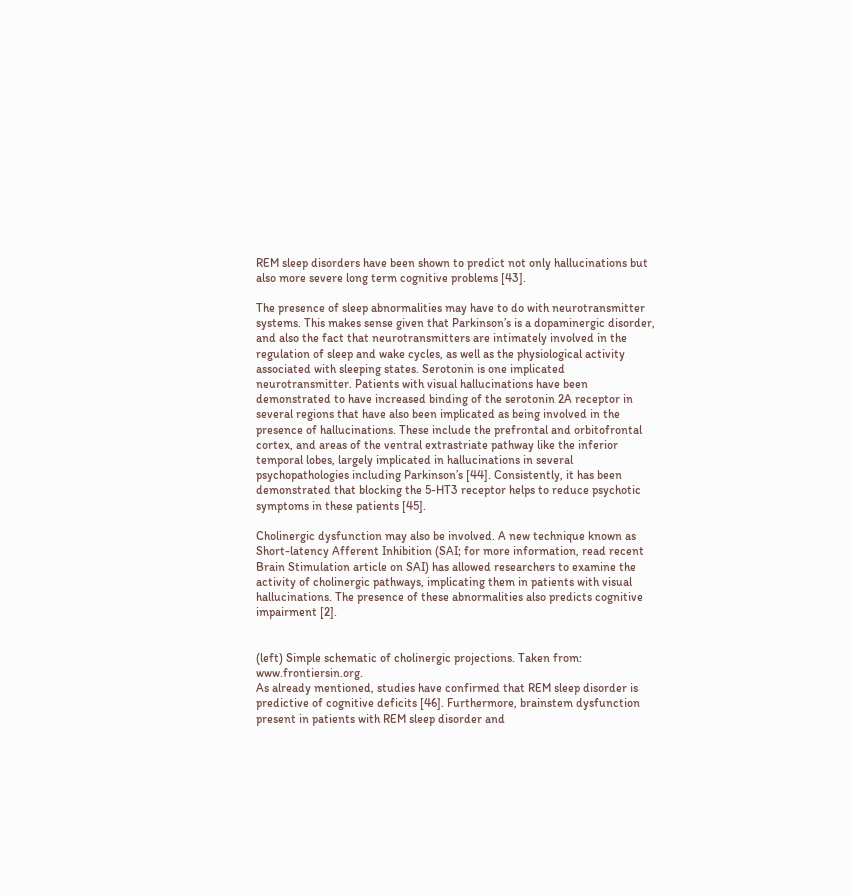REM sleep disorders have been shown to predict not only hallucinations but also more severe long term cognitive problems [43].

The presence of sleep abnormalities may have to do with neurotransmitter systems. This makes sense given that Parkinson’s is a dopaminergic disorder, and also the fact that neurotransmitters are intimately involved in the regulation of sleep and wake cycles, as well as the physiological activity associated with sleeping states. Serotonin is one implicated neurotransmitter. Patients with visual hallucinations have been demonstrated to have increased binding of the serotonin 2A receptor in several regions that have also been implicated as being involved in the presence of hallucinations. These include the prefrontal and orbitofrontal cortex, and areas of the ventral extrastriate pathway like the inferior temporal lobes, largely implicated in hallucinations in several psychopathologies including Parkinson’s [44]. Consistently, it has been demonstrated that blocking the 5-HT3 receptor helps to reduce psychotic symptoms in these patients [45].

Cholinergic dysfunction may also be involved. A new technique known as Short-latency Afferent Inhibition (SAI; for more information, read recent Brain Stimulation article on SAI) has allowed researchers to examine the activity of cholinergic pathways, implicating them in patients with visual hallucinations. The presence of these abnormalities also predicts cognitive impairment [2].


(left) Simple schematic of cholinergic projections. Taken from: www.frontiersin.org.
As already mentioned, studies have confirmed that REM sleep disorder is predictive of cognitive deficits [46]. Furthermore, brainstem dysfunction present in patients with REM sleep disorder and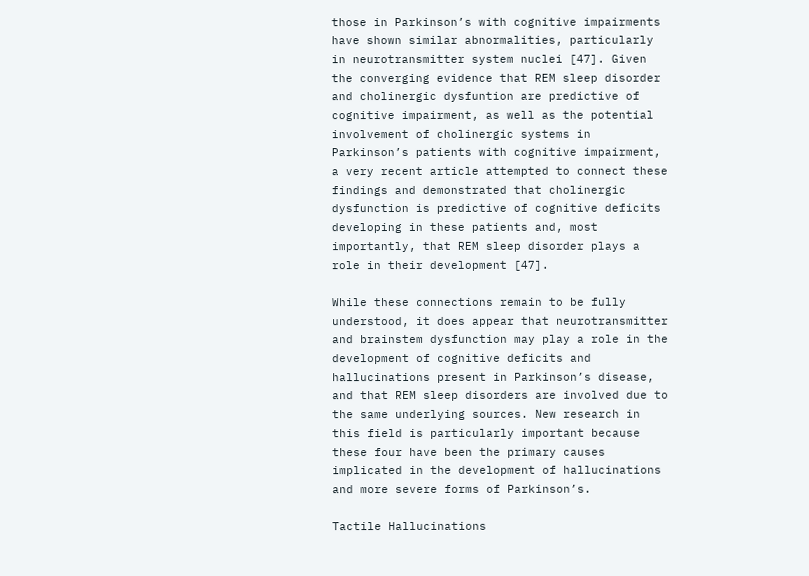those in Parkinson’s with cognitive impairments have shown similar abnormalities, particularly in neurotransmitter system nuclei [47]. Given the converging evidence that REM sleep disorder and cholinergic dysfuntion are predictive of cognitive impairment, as well as the potential involvement of cholinergic systems in Parkinson’s patients with cognitive impairment, a very recent article attempted to connect these findings and demonstrated that cholinergic dysfunction is predictive of cognitive deficits developing in these patients and, most importantly, that REM sleep disorder plays a role in their development [47].

While these connections remain to be fully understood, it does appear that neurotransmitter and brainstem dysfunction may play a role in the development of cognitive deficits and hallucinations present in Parkinson’s disease, and that REM sleep disorders are involved due to the same underlying sources. New research in this field is particularly important because these four have been the primary causes implicated in the development of hallucinations and more severe forms of Parkinson’s.

Tactile Hallucinations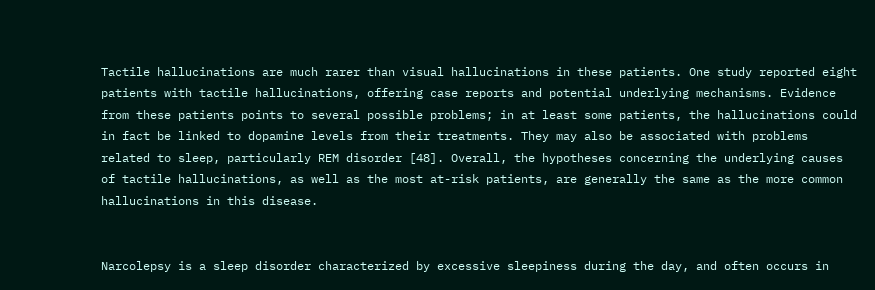Tactile hallucinations are much rarer than visual hallucinations in these patients. One study reported eight patients with tactile hallucinations, offering case reports and potential underlying mechanisms. Evidence from these patients points to several possible problems; in at least some patients, the hallucinations could in fact be linked to dopamine levels from their treatments. They may also be associated with problems related to sleep, particularly REM disorder [48]. Overall, the hypotheses concerning the underlying causes of tactile hallucinations, as well as the most at-risk patients, are generally the same as the more common hallucinations in this disease.


Narcolepsy is a sleep disorder characterized by excessive sleepiness during the day, and often occurs in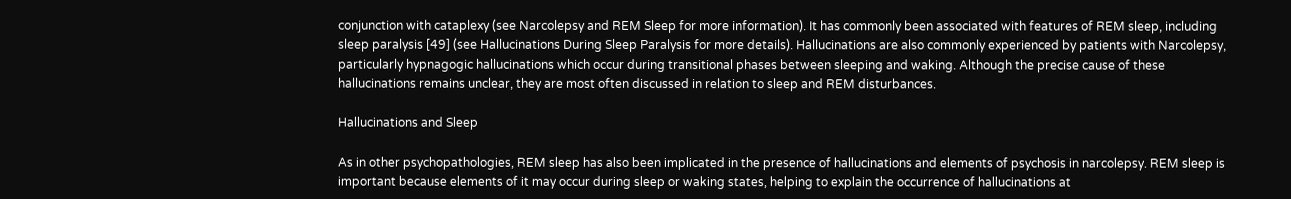conjunction with cataplexy (see Narcolepsy and REM Sleep for more information). It has commonly been associated with features of REM sleep, including sleep paralysis [49] (see Hallucinations During Sleep Paralysis for more details). Hallucinations are also commonly experienced by patients with Narcolepsy, particularly hypnagogic hallucinations which occur during transitional phases between sleeping and waking. Although the precise cause of these hallucinations remains unclear, they are most often discussed in relation to sleep and REM disturbances.

Hallucinations and Sleep

As in other psychopathologies, REM sleep has also been implicated in the presence of hallucinations and elements of psychosis in narcolepsy. REM sleep is important because elements of it may occur during sleep or waking states, helping to explain the occurrence of hallucinations at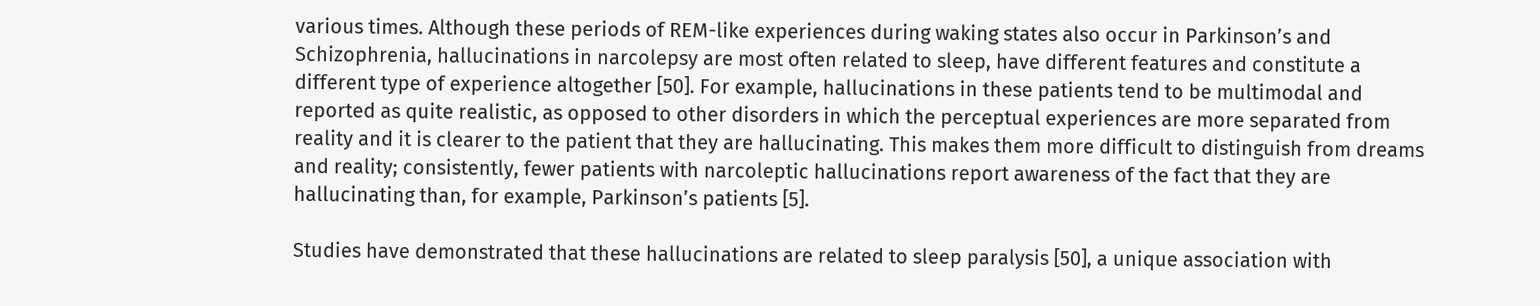various times. Although these periods of REM-like experiences during waking states also occur in Parkinson’s and Schizophrenia, hallucinations in narcolepsy are most often related to sleep, have different features and constitute a different type of experience altogether [50]. For example, hallucinations in these patients tend to be multimodal and reported as quite realistic, as opposed to other disorders in which the perceptual experiences are more separated from reality and it is clearer to the patient that they are hallucinating. This makes them more difficult to distinguish from dreams and reality; consistently, fewer patients with narcoleptic hallucinations report awareness of the fact that they are hallucinating than, for example, Parkinson’s patients [5].

Studies have demonstrated that these hallucinations are related to sleep paralysis [50], a unique association with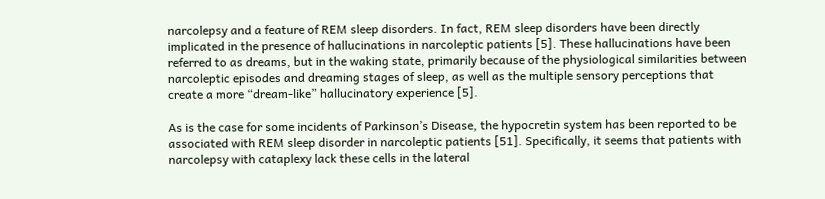narcolepsy and a feature of REM sleep disorders. In fact, REM sleep disorders have been directly implicated in the presence of hallucinations in narcoleptic patients [5]. These hallucinations have been referred to as dreams, but in the waking state, primarily because of the physiological similarities between narcoleptic episodes and dreaming stages of sleep, as well as the multiple sensory perceptions that create a more “dream-like” hallucinatory experience [5].

As is the case for some incidents of Parkinson’s Disease, the hypocretin system has been reported to be associated with REM sleep disorder in narcoleptic patients [51]. Specifically, it seems that patients with narcolepsy with cataplexy lack these cells in the lateral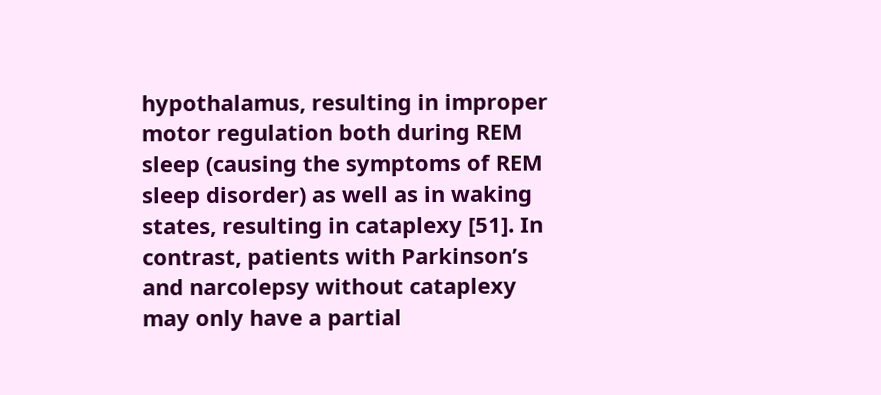hypothalamus, resulting in improper motor regulation both during REM sleep (causing the symptoms of REM sleep disorder) as well as in waking states, resulting in cataplexy [51]. In contrast, patients with Parkinson’s and narcolepsy without cataplexy may only have a partial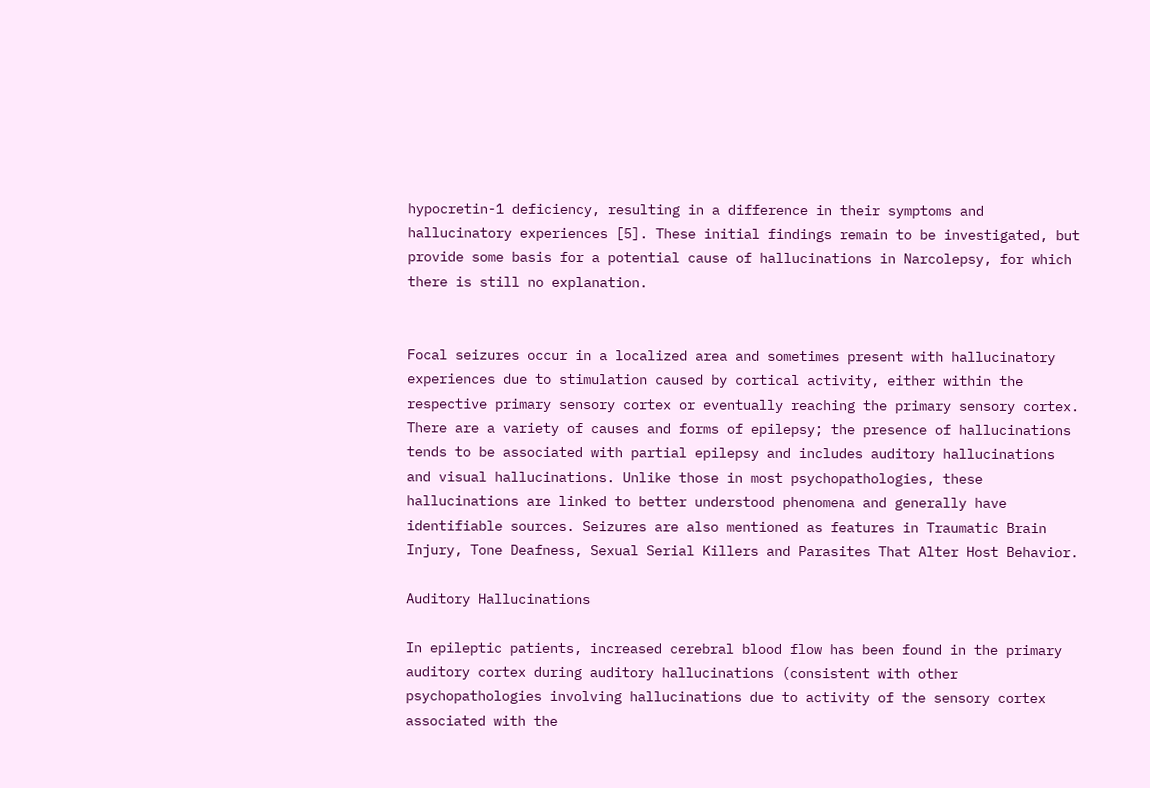hypocretin-1 deficiency, resulting in a difference in their symptoms and hallucinatory experiences [5]. These initial findings remain to be investigated, but provide some basis for a potential cause of hallucinations in Narcolepsy, for which there is still no explanation.


Focal seizures occur in a localized area and sometimes present with hallucinatory experiences due to stimulation caused by cortical activity, either within the respective primary sensory cortex or eventually reaching the primary sensory cortex. There are a variety of causes and forms of epilepsy; the presence of hallucinations tends to be associated with partial epilepsy and includes auditory hallucinations and visual hallucinations. Unlike those in most psychopathologies, these hallucinations are linked to better understood phenomena and generally have identifiable sources. Seizures are also mentioned as features in Traumatic Brain Injury, Tone Deafness, Sexual Serial Killers and Parasites That Alter Host Behavior.

Auditory Hallucinations

In epileptic patients, increased cerebral blood flow has been found in the primary auditory cortex during auditory hallucinations (consistent with other psychopathologies involving hallucinations due to activity of the sensory cortex associated with the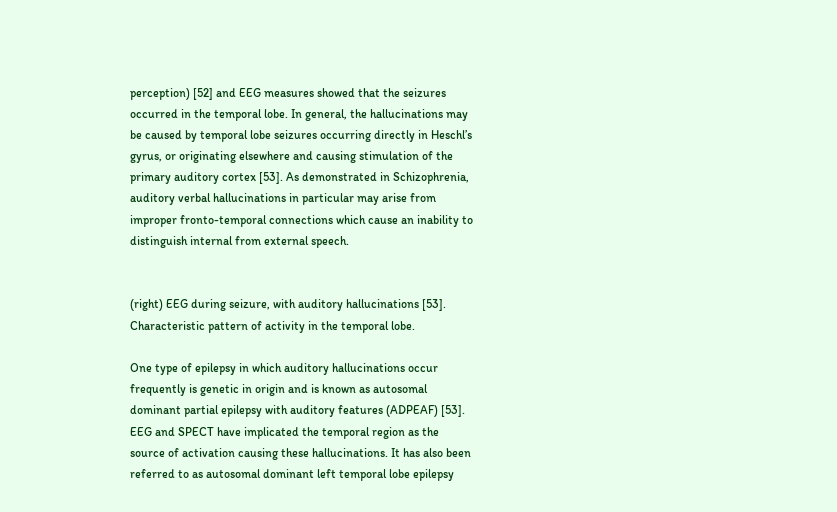perception) [52] and EEG measures showed that the seizures occurred in the temporal lobe. In general, the hallucinations may be caused by temporal lobe seizures occurring directly in Heschl’s gyrus, or originating elsewhere and causing stimulation of the primary auditory cortex [53]. As demonstrated in Schizophrenia, auditory verbal hallucinations in particular may arise from improper fronto-temporal connections which cause an inability to distinguish internal from external speech.


(right) EEG during seizure, with auditory hallucinations [53]. Characteristic pattern of activity in the temporal lobe.

One type of epilepsy in which auditory hallucinations occur frequently is genetic in origin and is known as autosomal dominant partial epilepsy with auditory features (ADPEAF) [53]. EEG and SPECT have implicated the temporal region as the source of activation causing these hallucinations. It has also been referred to as autosomal dominant left temporal lobe epilepsy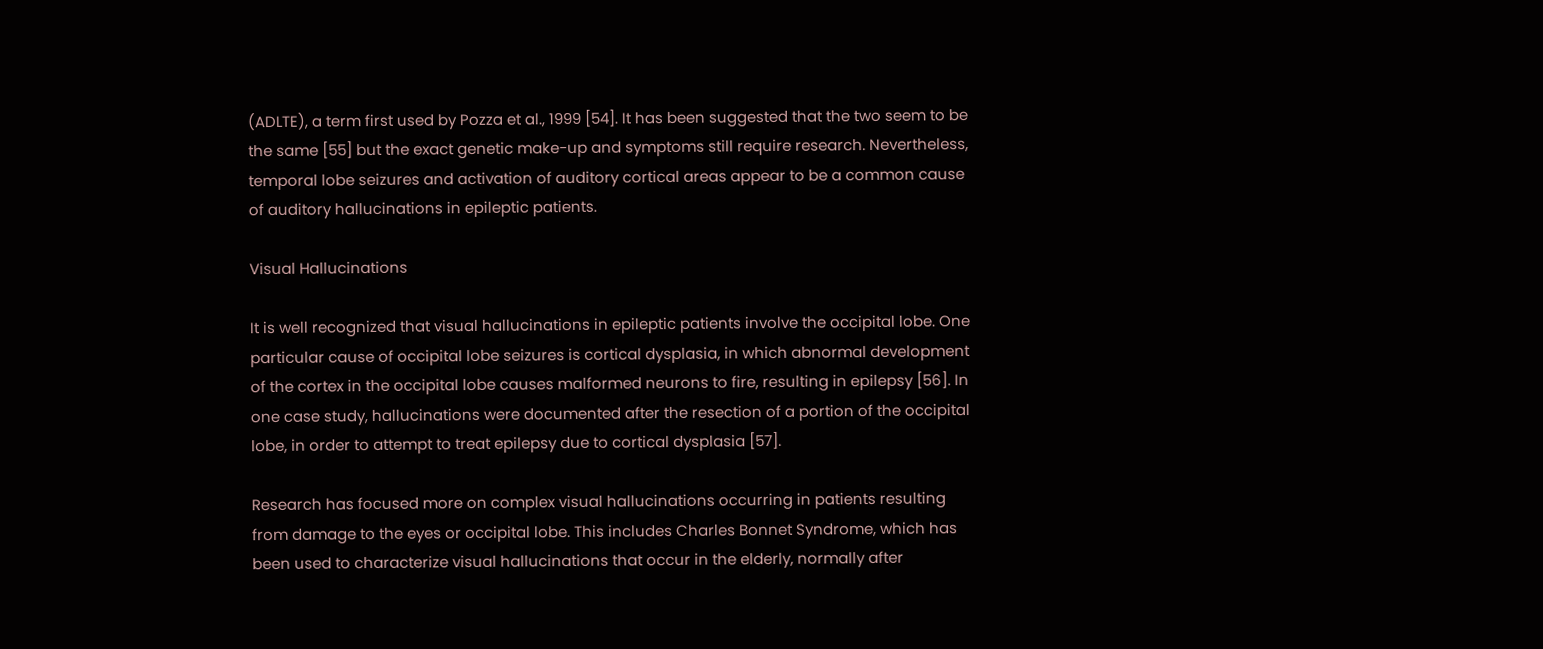(ADLTE), a term first used by Pozza et al., 1999 [54]. It has been suggested that the two seem to be the same [55] but the exact genetic make-up and symptoms still require research. Nevertheless, temporal lobe seizures and activation of auditory cortical areas appear to be a common cause of auditory hallucinations in epileptic patients.

Visual Hallucinations

It is well recognized that visual hallucinations in epileptic patients involve the occipital lobe. One particular cause of occipital lobe seizures is cortical dysplasia, in which abnormal development of the cortex in the occipital lobe causes malformed neurons to fire, resulting in epilepsy [56]. In one case study, hallucinations were documented after the resection of a portion of the occipital lobe, in order to attempt to treat epilepsy due to cortical dysplasia [57].

Research has focused more on complex visual hallucinations occurring in patients resulting from damage to the eyes or occipital lobe. This includes Charles Bonnet Syndrome, which has been used to characterize visual hallucinations that occur in the elderly, normally after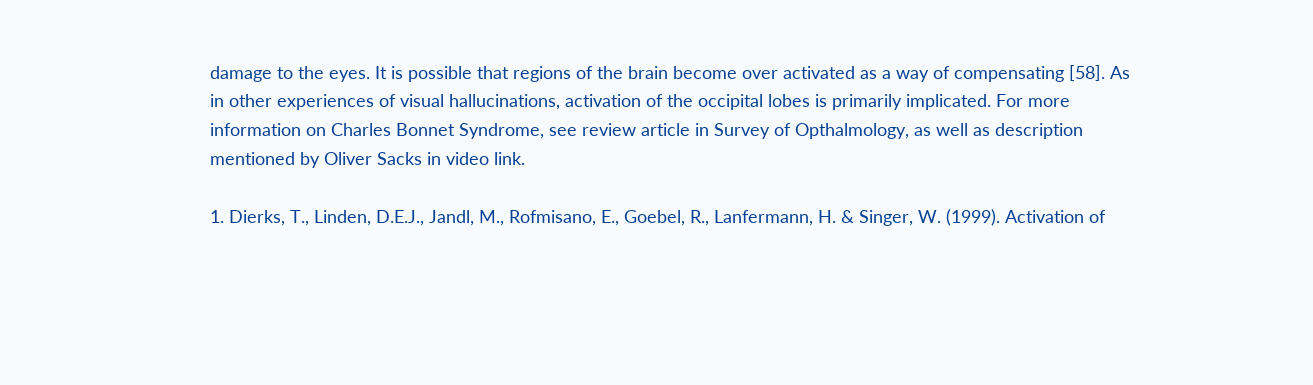damage to the eyes. It is possible that regions of the brain become over activated as a way of compensating [58]. As in other experiences of visual hallucinations, activation of the occipital lobes is primarily implicated. For more information on Charles Bonnet Syndrome, see review article in Survey of Opthalmology, as well as description mentioned by Oliver Sacks in video link.

1. Dierks, T., Linden, D.E.J., Jandl, M., Rofmisano, E., Goebel, R., Lanfermann, H. & Singer, W. (1999). Activation of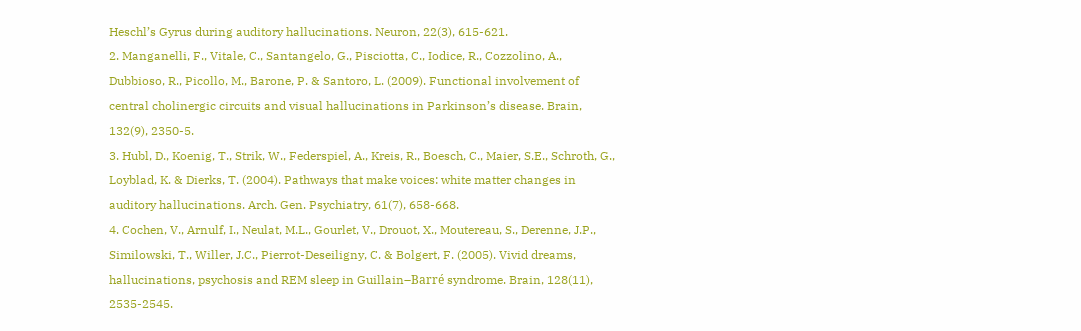Heschl’s Gyrus during auditory hallucinations. Neuron, 22(3), 615-621.
2. Manganelli, F., Vitale, C., Santangelo, G., Pisciotta, C., Iodice, R., Cozzolino, A., Dubbioso, R., Picollo, M., Barone, P. & Santoro, L. (2009). Functional involvement of central cholinergic circuits and visual hallucinations in Parkinson’s disease. Brain, 132(9), 2350-5.
3. Hubl, D., Koenig, T., Strik, W., Federspiel, A., Kreis, R., Boesch, C., Maier, S.E., Schroth, G., Loyblad, K. & Dierks, T. (2004). Pathways that make voices: white matter changes in auditory hallucinations. Arch. Gen. Psychiatry, 61(7), 658-668.
4. Cochen, V., Arnulf, I., Neulat, M.L., Gourlet, V., Drouot, X., Moutereau, S., Derenne, J.P., Similowski, T., Willer, J.C., Pierrot-Deseiligny, C. & Bolgert, F. (2005). Vivid dreams, hallucinations, psychosis and REM sleep in Guillain–Barré syndrome. Brain, 128(11), 2535-2545.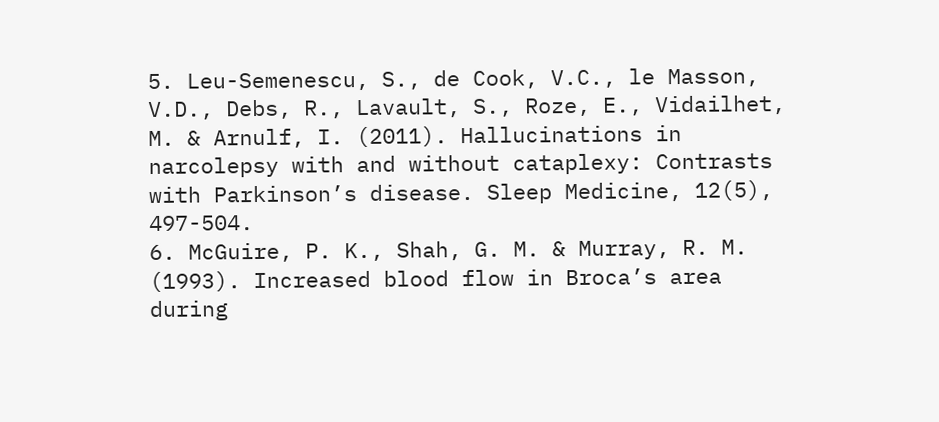5. Leu-Semenescu, S., de Cook, V.C., le Masson, V.D., Debs, R., Lavault, S., Roze, E., Vidailhet, M. & Arnulf, I. (2011). Hallucinations in narcolepsy with and without cataplexy: Contrasts with Parkinson’s disease. Sleep Medicine, 12(5), 497-504.
6. McGuire, P. K., Shah, G. M. & Murray, R. M. (1993). Increased blood flow in Broca’s area during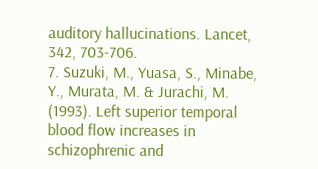auditory hallucinations. Lancet, 342, 703-706.
7. Suzuki, M., Yuasa, S., Minabe, Y., Murata, M. & Jurachi, M. (1993). Left superior temporal blood flow increases in schizophrenic and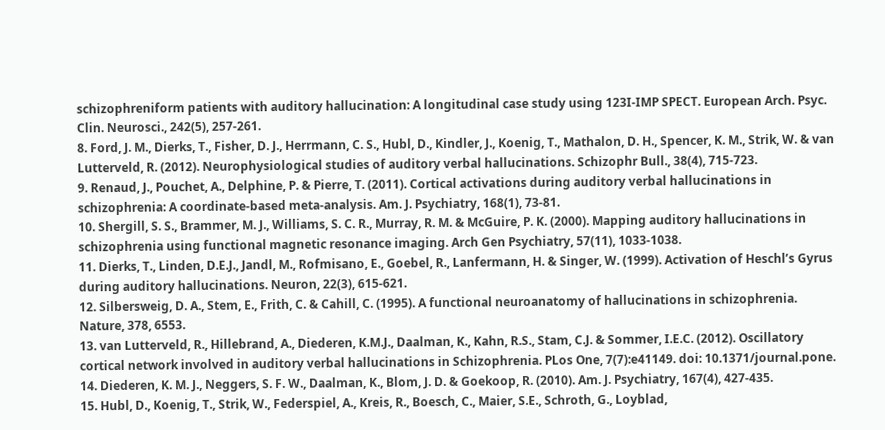schizophreniform patients with auditory hallucination: A longitudinal case study using 123I-IMP SPECT. European Arch. Psyc. Clin. Neurosci., 242(5), 257-261.
8. Ford, J. M., Dierks, T., Fisher, D. J., Herrmann, C. S., Hubl, D., Kindler, J., Koenig, T., Mathalon, D. H., Spencer, K. M., Strik, W. & van Lutterveld, R. (2012). Neurophysiological studies of auditory verbal hallucinations. Schizophr Bull., 38(4), 715-723.
9. Renaud, J., Pouchet, A., Delphine, P. & Pierre, T. (2011). Cortical activations during auditory verbal hallucinations in schizophrenia: A coordinate-based meta-analysis. Am. J. Psychiatry, 168(1), 73-81.
10. Shergill, S. S., Brammer, M. J., Williams, S. C. R., Murray, R. M. & McGuire, P. K. (2000). Mapping auditory hallucinations in schizophrenia using functional magnetic resonance imaging. Arch Gen Psychiatry, 57(11), 1033-1038.
11. Dierks, T., Linden, D.E.J., Jandl, M., Rofmisano, E., Goebel, R., Lanfermann, H. & Singer, W. (1999). Activation of Heschl’s Gyrus during auditory hallucinations. Neuron, 22(3), 615-621.
12. Silbersweig, D. A., Stem, E., Frith, C. & Cahill, C. (1995). A functional neuroanatomy of hallucinations in schizophrenia. Nature, 378, 6553.
13. van Lutterveld, R., Hillebrand, A., Diederen, K.M.J., Daalman, K., Kahn, R.S., Stam, C.J. & Sommer, I.E.C. (2012). Oscillatory cortical network involved in auditory verbal hallucinations in Schizophrenia. PLos One, 7(7):e41149. doi: 10.1371/journal.pone.
14. Diederen, K. M. J., Neggers, S. F. W., Daalman, K., Blom, J. D. & Goekoop, R. (2010). Am. J. Psychiatry, 167(4), 427-435.
15. Hubl, D., Koenig, T., Strik, W., Federspiel, A., Kreis, R., Boesch, C., Maier, S.E., Schroth, G., Loyblad,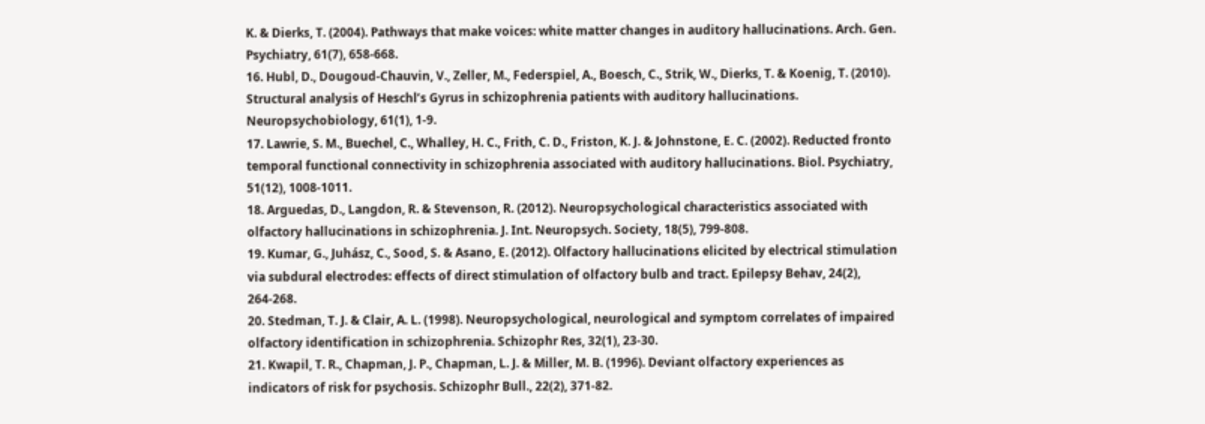K. & Dierks, T. (2004). Pathways that make voices: white matter changes in auditory hallucinations. Arch. Gen. Psychiatry, 61(7), 658-668.
16. Hubl, D., Dougoud-Chauvin, V., Zeller, M., Federspiel, A., Boesch, C., Strik, W., Dierks, T. & Koenig, T. (2010). Structural analysis of Heschl’s Gyrus in schizophrenia patients with auditory hallucinations. Neuropsychobiology, 61(1), 1-9.
17. Lawrie, S. M., Buechel, C., Whalley, H. C., Frith, C. D., Friston, K. J. & Johnstone, E. C. (2002). Reducted fronto temporal functional connectivity in schizophrenia associated with auditory hallucinations. Biol. Psychiatry, 51(12), 1008-1011.
18. Arguedas, D., Langdon, R. & Stevenson, R. (2012). Neuropsychological characteristics associated with olfactory hallucinations in schizophrenia. J. Int. Neuropsych. Society, 18(5), 799-808.
19. Kumar, G., Juhász, C., Sood, S. & Asano, E. (2012). Olfactory hallucinations elicited by electrical stimulation via subdural electrodes: effects of direct stimulation of olfactory bulb and tract. Epilepsy Behav, 24(2), 264-268.
20. Stedman, T. J. & Clair, A. L. (1998). Neuropsychological, neurological and symptom correlates of impaired olfactory identification in schizophrenia. Schizophr Res, 32(1), 23-30.
21. Kwapil, T. R., Chapman, J. P., Chapman, L. J. & Miller, M. B. (1996). Deviant olfactory experiences as indicators of risk for psychosis. Schizophr Bull., 22(2), 371-82.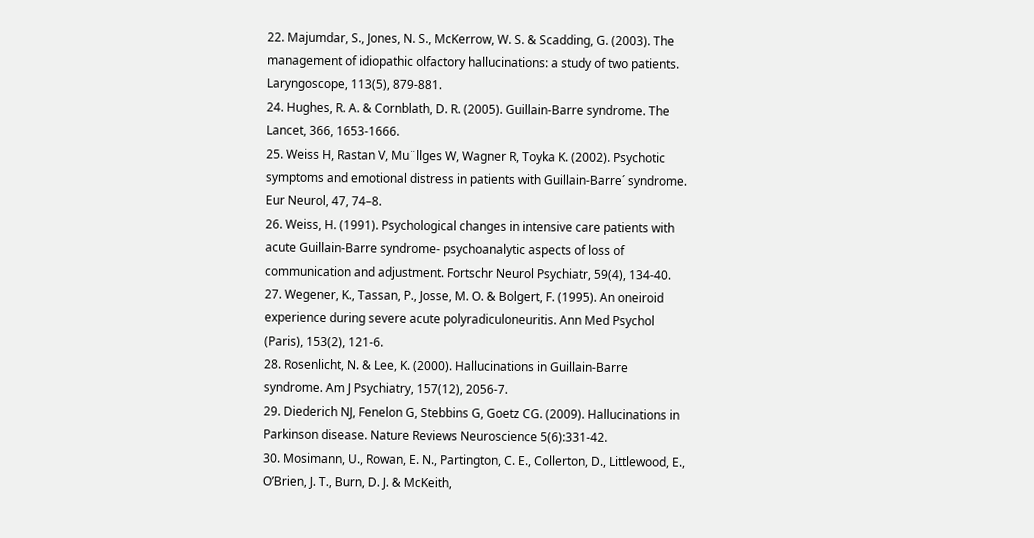22. Majumdar, S., Jones, N. S., McKerrow, W. S. & Scadding, G. (2003). The management of idiopathic olfactory hallucinations: a study of two patients. Laryngoscope, 113(5), 879-881.
24. Hughes, R. A. & Cornblath, D. R. (2005). Guillain-Barre syndrome. The Lancet, 366, 1653-1666.
25. Weiss H, Rastan V, Mu¨llges W, Wagner R, Toyka K. (2002). Psychotic symptoms and emotional distress in patients with Guillain-Barre´ syndrome. Eur Neurol, 47, 74–8.
26. Weiss, H. (1991). Psychological changes in intensive care patients with acute Guillain-Barre syndrome- psychoanalytic aspects of loss of communication and adjustment. Fortschr Neurol Psychiatr, 59(4), 134-40.
27. Wegener, K., Tassan, P., Josse, M. O. & Bolgert, F. (1995). An oneiroid experience during severe acute polyradiculoneuritis. Ann Med Psychol (Paris), 153(2), 121-6.
28. Rosenlicht, N. & Lee, K. (2000). Hallucinations in Guillain-Barre syndrome. Am J Psychiatry, 157(12), 2056-7.
29. Diederich NJ, Fenelon G, Stebbins G, Goetz CG. (2009). Hallucinations in Parkinson disease. Nature Reviews Neuroscience 5(6):331-42.
30. Mosimann, U., Rowan, E. N., Partington, C. E., Collerton, D., Littlewood, E., O’Brien, J. T., Burn, D. J. & McKeith,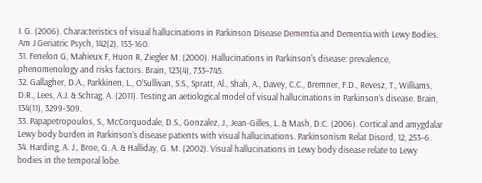I. G. (2006). Characteristics of visual hallucinations in Parkinson Disease Dementia and Dementia with Lewy Bodies. Am J Geriatric Psych, 142(2), 153-160.
31. Fenelon G, Mahieux F, Huon R, Ziegler M. (2000). Hallucinations in Parkinson's disease: prevalence, phenomenology and risks factors. Brain, 123(4), 733–745.
32. Gallagher, D.A., Parkkinen, L., O’Sullivan, S.S., Spratt, Al., Shah, A., Davey, C.C., Bremner, F.D., Revesz, T., Williams, D.R., Lees, A.J. & Schrag, A. (2011). Testing an aetiological model of visual hallucinations in Parkinson’s disease. Brain, 134(11), 3299-309.
33. Papapetropoulos, S., McCorquodale, D.S., Gonzalez, J., Jean-Gilles, L. & Mash, D.C. (2006). Cortical and amygdalar Lewy body burden in Parkinson’s disease patients with visual hallucinations. Parkinsonism Relat Disord, 12, 253–6.
34. Harding, A. J., Broe, G. A. & Halliday, G. M. (2002). Visual hallucinations in Lewy body disease relate to Lewy bodies in the temporal lobe.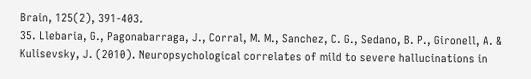Brain, 125(2), 391-403.
35. Llebaria, G., Pagonabarraga, J., Corral, M. M., Sanchez, C. G., Sedano, B. P., Gironell, A. & Kulisevsky, J. (2010). Neuropsychological correlates of mild to severe hallucinations in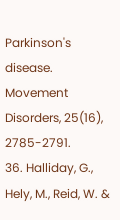Parkinson's disease. Movement Disorders, 25(16), 2785-2791.
36. Halliday, G., Hely, M., Reid, W. &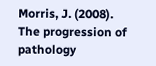Morris, J. (2008). The progression of pathology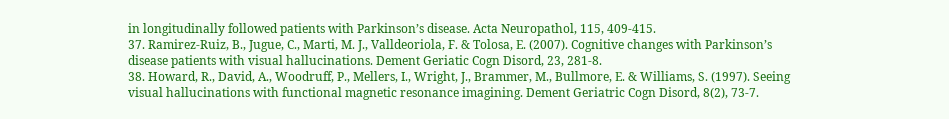in longitudinally followed patients with Parkinson’s disease. Acta Neuropathol, 115, 409-415.
37. Ramirez-Ruiz, B., Jugue, C., Marti, M. J., Valldeoriola, F. & Tolosa, E. (2007). Cognitive changes with Parkinson’s disease patients with visual hallucinations. Dement Geriatic Cogn Disord, 23, 281-8.
38. Howard, R., David, A., Woodruff, P., Mellers, I., Wright, J., Brammer, M., Bullmore, E. & Williams, S. (1997). Seeing visual hallucinations with functional magnetic resonance imagining. Dement Geriatric Cogn Disord, 8(2), 73-7.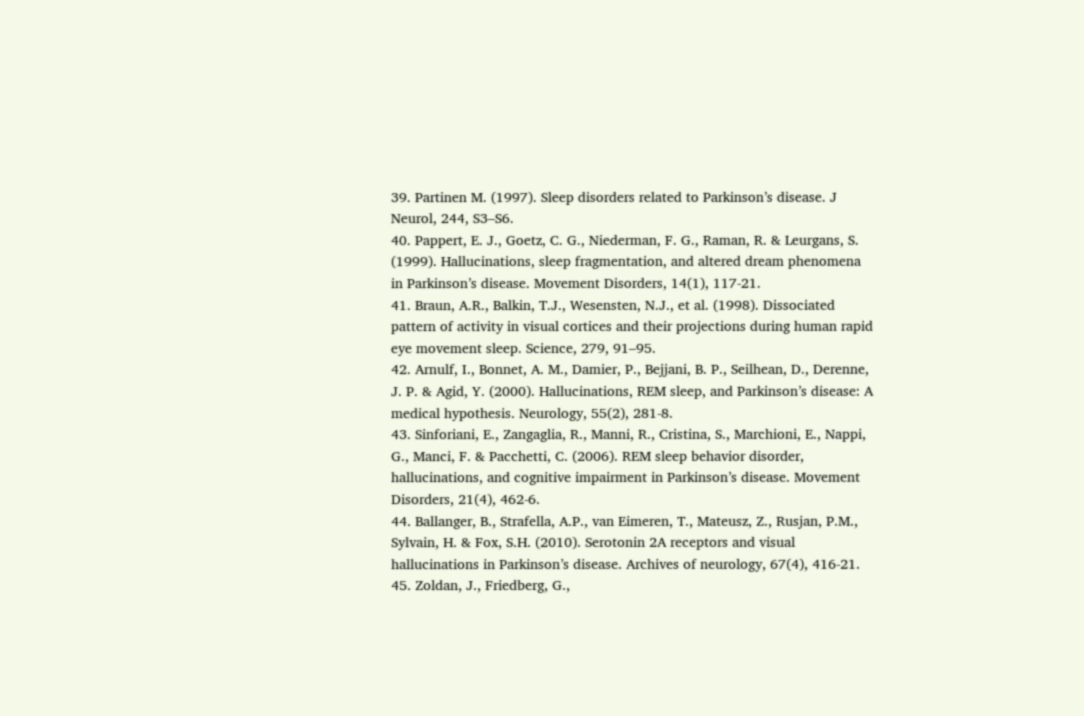39. Partinen M. (1997). Sleep disorders related to Parkinson’s disease. J Neurol, 244, S3–S6.
40. Pappert, E. J., Goetz, C. G., Niederman, F. G., Raman, R. & Leurgans, S. (1999). Hallucinations, sleep fragmentation, and altered dream phenomena in Parkinson’s disease. Movement Disorders, 14(1), 117-21.
41. Braun, A.R., Balkin, T.J., Wesensten, N.J., et al. (1998). Dissociated pattern of activity in visual cortices and their projections during human rapid eye movement sleep. Science, 279, 91–95.
42. Arnulf, I., Bonnet, A. M., Damier, P., Bejjani, B. P., Seilhean, D., Derenne, J. P. & Agid, Y. (2000). Hallucinations, REM sleep, and Parkinson’s disease: A medical hypothesis. Neurology, 55(2), 281-8.
43. Sinforiani, E., Zangaglia, R., Manni, R., Cristina, S., Marchioni, E., Nappi, G., Manci, F. & Pacchetti, C. (2006). REM sleep behavior disorder, hallucinations, and cognitive impairment in Parkinson’s disease. Movement Disorders, 21(4), 462-6.
44. Ballanger, B., Strafella, A.P., van Eimeren, T., Mateusz, Z., Rusjan, P.M., Sylvain, H. & Fox, S.H. (2010). Serotonin 2A receptors and visual hallucinations in Parkinson’s disease. Archives of neurology, 67(4), 416-21.
45. Zoldan, J., Friedberg, G.,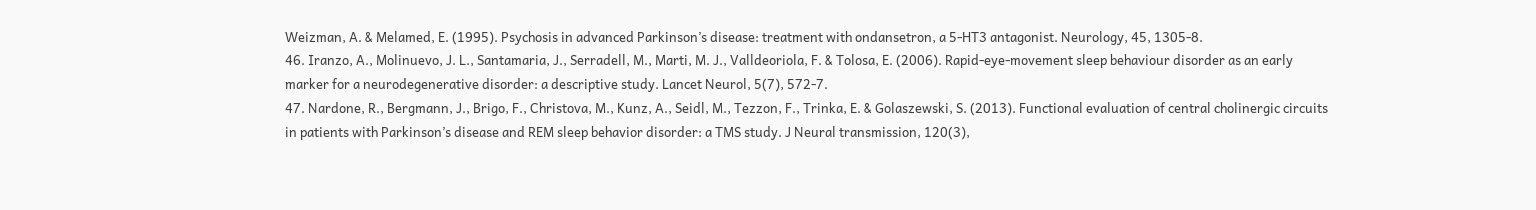Weizman, A. & Melamed, E. (1995). Psychosis in advanced Parkinson’s disease: treatment with ondansetron, a 5-HT3 antagonist. Neurology, 45, 1305-8.
46. Iranzo, A., Molinuevo, J. L., Santamaria, J., Serradell, M., Marti, M. J., Valldeoriola, F. & Tolosa, E. (2006). Rapid-eye-movement sleep behaviour disorder as an early marker for a neurodegenerative disorder: a descriptive study. Lancet Neurol, 5(7), 572-7.
47. Nardone, R., Bergmann, J., Brigo, F., Christova, M., Kunz, A., Seidl, M., Tezzon, F., Trinka, E. & Golaszewski, S. (2013). Functional evaluation of central cholinergic circuits in patients with Parkinson’s disease and REM sleep behavior disorder: a TMS study. J Neural transmission, 120(3),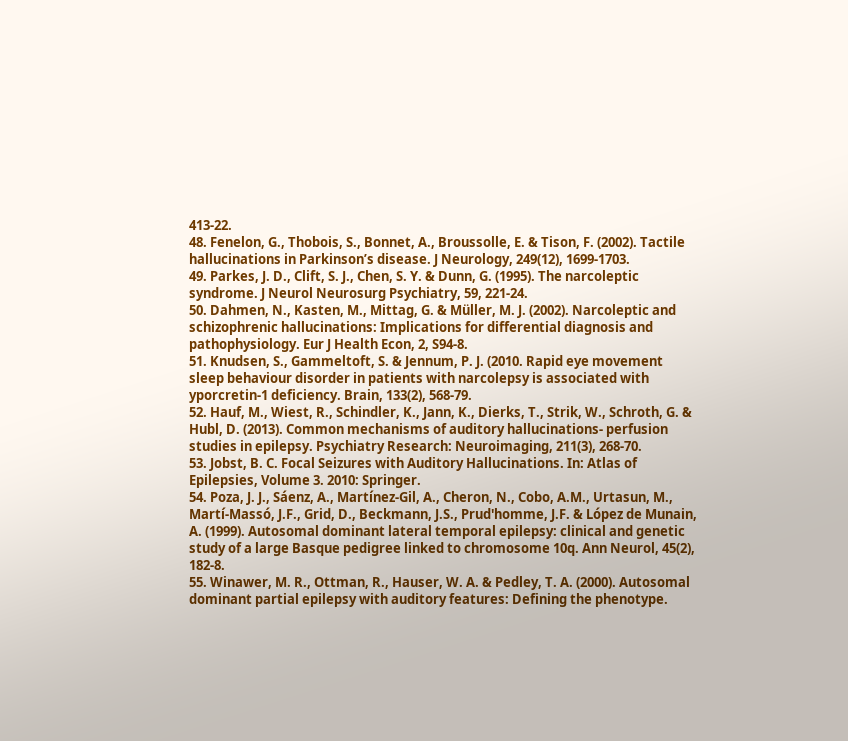413-22.
48. Fenelon, G., Thobois, S., Bonnet, A., Broussolle, E. & Tison, F. (2002). Tactile hallucinations in Parkinson’s disease. J Neurology, 249(12), 1699-1703.
49. Parkes, J. D., Clift, S. J., Chen, S. Y. & Dunn, G. (1995). The narcoleptic syndrome. J Neurol Neurosurg Psychiatry, 59, 221-24.
50. Dahmen, N., Kasten, M., Mittag, G. & Müller, M. J. (2002). Narcoleptic and schizophrenic hallucinations: Implications for differential diagnosis and pathophysiology. Eur J Health Econ, 2, S94-8.
51. Knudsen, S., Gammeltoft, S. & Jennum, P. J. (2010. Rapid eye movement sleep behaviour disorder in patients with narcolepsy is associated with yporcretin-1 deficiency. Brain, 133(2), 568-79.
52. Hauf, M., Wiest, R., Schindler, K., Jann, K., Dierks, T., Strik, W., Schroth, G. & Hubl, D. (2013). Common mechanisms of auditory hallucinations- perfusion studies in epilepsy. Psychiatry Research: Neuroimaging, 211(3), 268-70.
53. Jobst, B. C. Focal Seizures with Auditory Hallucinations. In: Atlas of Epilepsies, Volume 3. 2010: Springer.
54. Poza, J. J., Sáenz, A., Martínez-Gil, A., Cheron, N., Cobo, A.M., Urtasun, M., Martí-Massó, J.F., Grid, D., Beckmann, J.S., Prud'homme, J.F. & López de Munain, A. (1999). Autosomal dominant lateral temporal epilepsy: clinical and genetic study of a large Basque pedigree linked to chromosome 10q. Ann Neurol, 45(2), 182-8.
55. Winawer, M. R., Ottman, R., Hauser, W. A. & Pedley, T. A. (2000). Autosomal dominant partial epilepsy with auditory features: Defining the phenotype.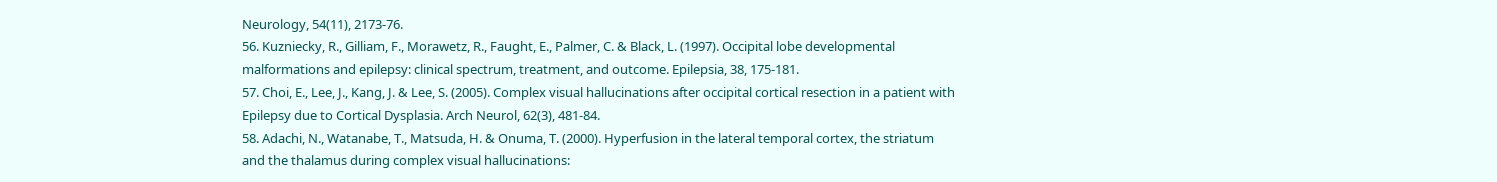Neurology, 54(11), 2173-76.
56. Kuzniecky, R., Gilliam, F., Morawetz, R., Faught, E., Palmer, C. & Black, L. (1997). Occipital lobe developmental malformations and epilepsy: clinical spectrum, treatment, and outcome. Epilepsia, 38, 175-181.
57. Choi, E., Lee, J., Kang, J. & Lee, S. (2005). Complex visual hallucinations after occipital cortical resection in a patient with Epilepsy due to Cortical Dysplasia. Arch Neurol, 62(3), 481-84.
58. Adachi, N., Watanabe, T., Matsuda, H. & Onuma, T. (2000). Hyperfusion in the lateral temporal cortex, the striatum and the thalamus during complex visual hallucinations: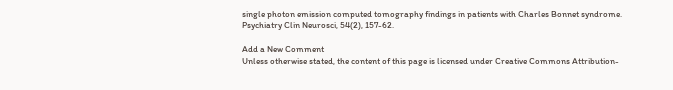single photon emission computed tomography findings in patients with Charles Bonnet syndrome. Psychiatry Clin Neurosci, 54(2), 157-62.

Add a New Comment
Unless otherwise stated, the content of this page is licensed under Creative Commons Attribution-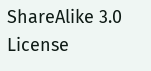ShareAlike 3.0 License